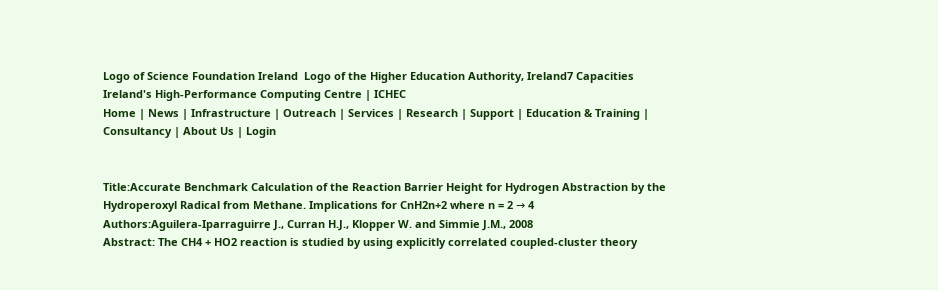Logo of Science Foundation Ireland  Logo of the Higher Education Authority, Ireland7 Capacities
Ireland's High-Performance Computing Centre | ICHEC
Home | News | Infrastructure | Outreach | Services | Research | Support | Education & Training | Consultancy | About Us | Login


Title:Accurate Benchmark Calculation of the Reaction Barrier Height for Hydrogen Abstraction by the Hydroperoxyl Radical from Methane. Implications for CnH2n+2 where n = 2 → 4
Authors:Aguilera-Iparraguirre J., Curran H.J., Klopper W. and Simmie J.M., 2008
Abstract: The CH4 + HO2 reaction is studied by using explicitly correlated coupled-cluster theory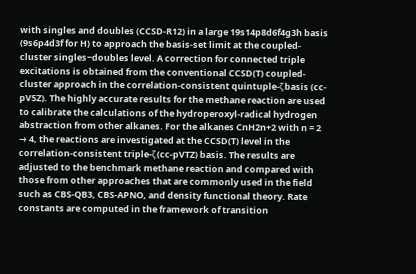with singles and doubles (CCSD-R12) in a large 19s14p8d6f4g3h basis (9s6p4d3f for H) to approach the basis-set limit at the coupled-cluster singles−doubles level. A correction for connected triple excitations is obtained from the conventional CCSD(T) coupled-cluster approach in the correlation-consistent quintuple-ζ basis (cc-pV5Z). The highly accurate results for the methane reaction are used to calibrate the calculations of the hydroperoxyl-radical hydrogen abstraction from other alkanes. For the alkanes CnH2n+2 with n = 2 → 4, the reactions are investigated at the CCSD(T) level in the correlation-consistent triple-ζ (cc-pVTZ) basis. The results are adjusted to the benchmark methane reaction and compared with those from other approaches that are commonly used in the field such as CBS-QB3, CBS-APNO, and density functional theory. Rate constants are computed in the framework of transition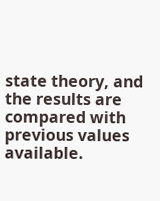state theory, and the results are compared with previous values available.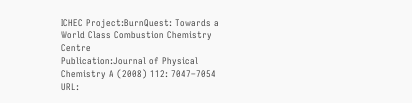ICHEC Project:BurnQuest: Towards a World Class Combustion Chemistry Centre
Publication:Journal of Physical Chemistry A (2008) 112: 7047–7054
URL: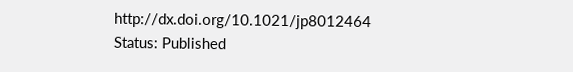http://dx.doi.org/10.1021/jp8012464
Status: Published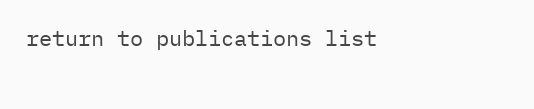return to publications list